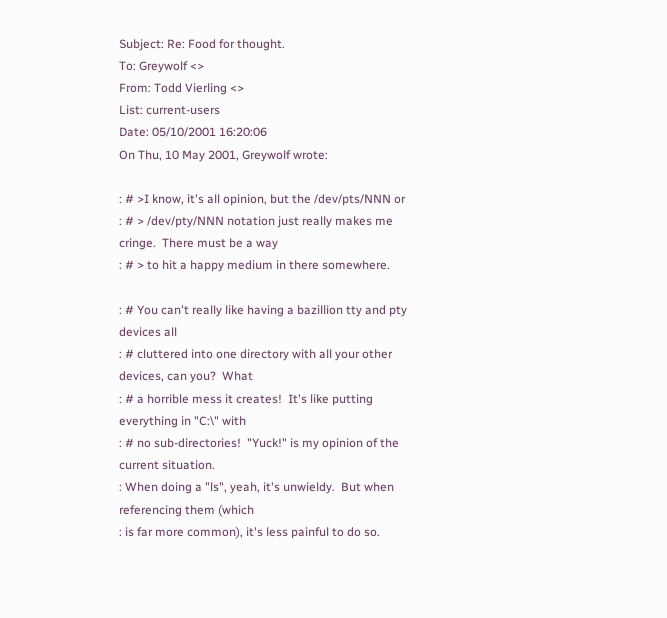Subject: Re: Food for thought.
To: Greywolf <>
From: Todd Vierling <>
List: current-users
Date: 05/10/2001 16:20:06
On Thu, 10 May 2001, Greywolf wrote:

: # >I know, it's all opinion, but the /dev/pts/NNN or
: # > /dev/pty/NNN notation just really makes me cringe.  There must be a way
: # > to hit a happy medium in there somewhere.

: # You can't really like having a bazillion tty and pty devices all
: # cluttered into one directory with all your other devices, can you?  What
: # a horrible mess it creates!  It's like putting everything in "C:\" with
: # no sub-directories!  "Yuck!" is my opinion of the current situation.
: When doing a "ls", yeah, it's unwieldy.  But when referencing them (which
: is far more common), it's less painful to do so.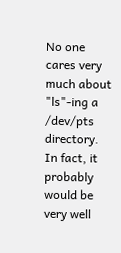No one cares very much about "ls"-ing a /dev/pts directory.  In fact, it
probably would be very well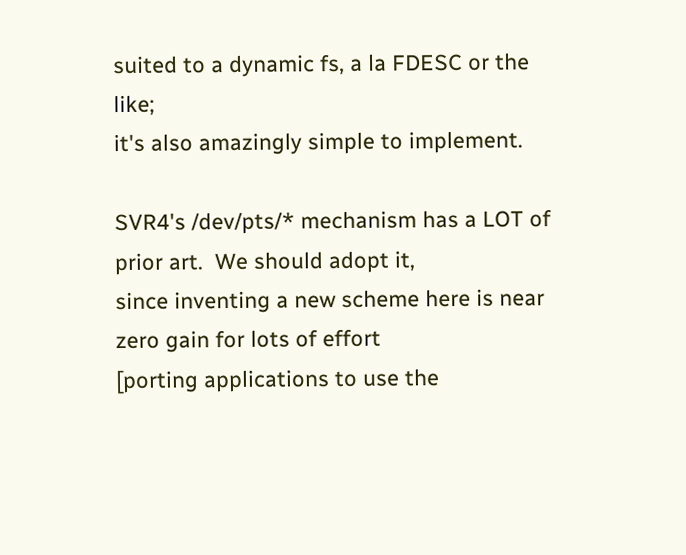suited to a dynamic fs, a la FDESC or the like;
it's also amazingly simple to implement.

SVR4's /dev/pts/* mechanism has a LOT of prior art.  We should adopt it,
since inventing a new scheme here is near zero gain for lots of effort
[porting applications to use the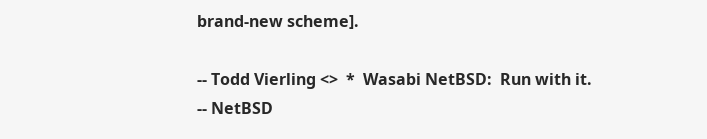brand-new scheme].

-- Todd Vierling <>  *  Wasabi NetBSD:  Run with it.
-- NetBSD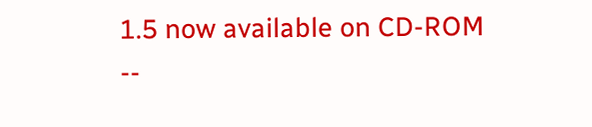1.5 now available on CD-ROM  --